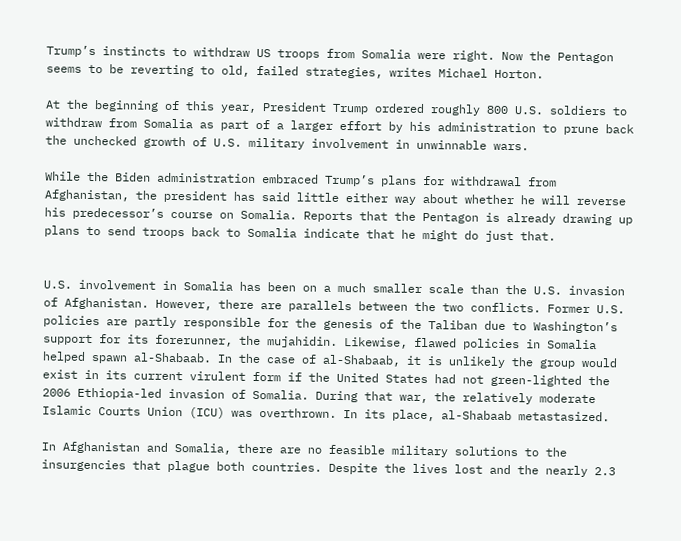Trump’s instincts to withdraw US troops from Somalia were right. Now the Pentagon seems to be reverting to old, failed strategies, writes Michael Horton.

At the beginning of this year, President Trump ordered roughly 800 U.S. soldiers to withdraw from Somalia as part of a larger effort by his administration to prune back the unchecked growth of U.S. military involvement in unwinnable wars.

While the Biden administration embraced Trump’s plans for withdrawal from Afghanistan, the president has said little either way about whether he will reverse his predecessor’s course on Somalia. Reports that the Pentagon is already drawing up plans to send troops back to Somalia indicate that he might do just that.


U.S. involvement in Somalia has been on a much smaller scale than the U.S. invasion of Afghanistan. However, there are parallels between the two conflicts. Former U.S. policies are partly responsible for the genesis of the Taliban due to Washington’s support for its forerunner, the mujahidin. Likewise, flawed policies in Somalia helped spawn al-Shabaab. In the case of al-Shabaab, it is unlikely the group would exist in its current virulent form if the United States had not green-lighted the 2006 Ethiopia-led invasion of Somalia. During that war, the relatively moderate Islamic Courts Union (ICU) was overthrown. In its place, al-Shabaab metastasized.

In Afghanistan and Somalia, there are no feasible military solutions to the insurgencies that plague both countries. Despite the lives lost and the nearly 2.3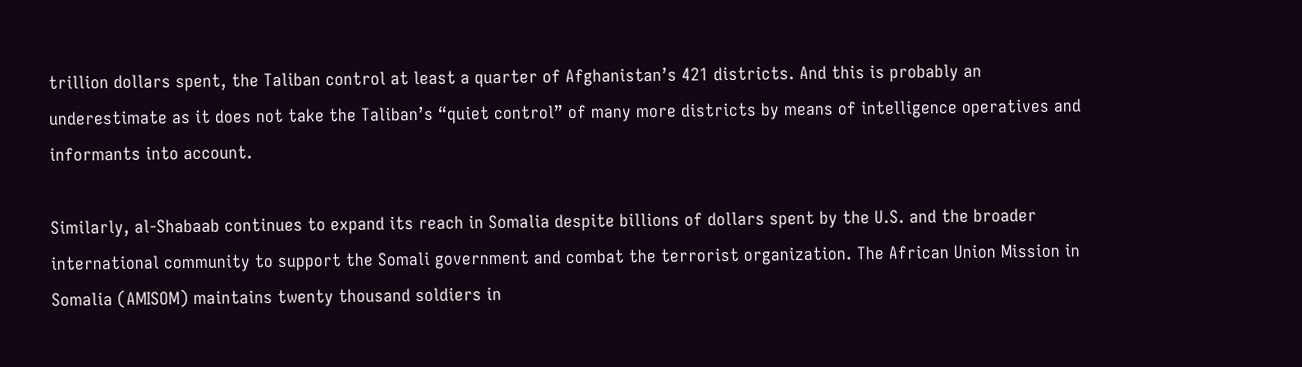trillion dollars spent, the Taliban control at least a quarter of Afghanistan’s 421 districts. And this is probably an underestimate as it does not take the Taliban’s “quiet control” of many more districts by means of intelligence operatives and informants into account.

Similarly, al-Shabaab continues to expand its reach in Somalia despite billions of dollars spent by the U.S. and the broader international community to support the Somali government and combat the terrorist organization. The African Union Mission in Somalia (AMISOM) maintains twenty thousand soldiers in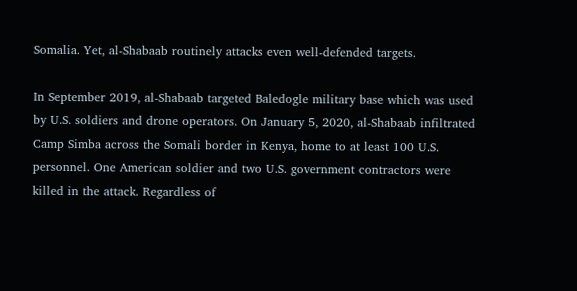Somalia. Yet, al-Shabaab routinely attacks even well-defended targets.

In September 2019, al-Shabaab targeted Baledogle military base which was used by U.S. soldiers and drone operators. On January 5, 2020, al-Shabaab infiltrated Camp Simba across the Somali border in Kenya, home to at least 100 U.S. personnel. One American soldier and two U.S. government contractors were killed in the attack. Regardless of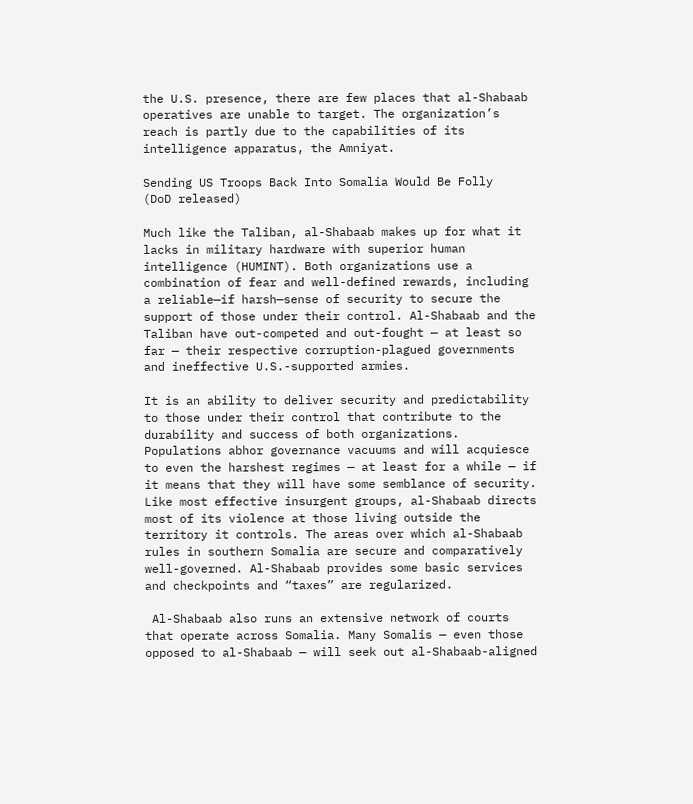the U.S. presence, there are few places that al-Shabaab operatives are unable to target. The organization’s reach is partly due to the capabilities of its intelligence apparatus, the Amniyat.

Sending US Troops Back Into Somalia Would Be Folly
(DoD released)

Much like the Taliban, al-Shabaab makes up for what it lacks in military hardware with superior human intelligence (HUMINT). Both organizations use a combination of fear and well-defined rewards, including a reliable—if harsh—sense of security to secure the support of those under their control. Al-Shabaab and the Taliban have out-competed and out-fought — at least so far — their respective corruption-plagued governments and ineffective U.S.-supported armies.

It is an ability to deliver security and predictability to those under their control that contribute to the durability and success of both organizations. Populations abhor governance vacuums and will acquiesce to even the harshest regimes — at least for a while — if it means that they will have some semblance of security. Like most effective insurgent groups, al-Shabaab directs most of its violence at those living outside the territory it controls. The areas over which al-Shabaab rules in southern Somalia are secure and comparatively well-governed. Al-Shabaab provides some basic services and checkpoints and “taxes” are regularized.

 Al-Shabaab also runs an extensive network of courts that operate across Somalia. Many Somalis — even those opposed to al-Shabaab — will seek out al-Shabaab-aligned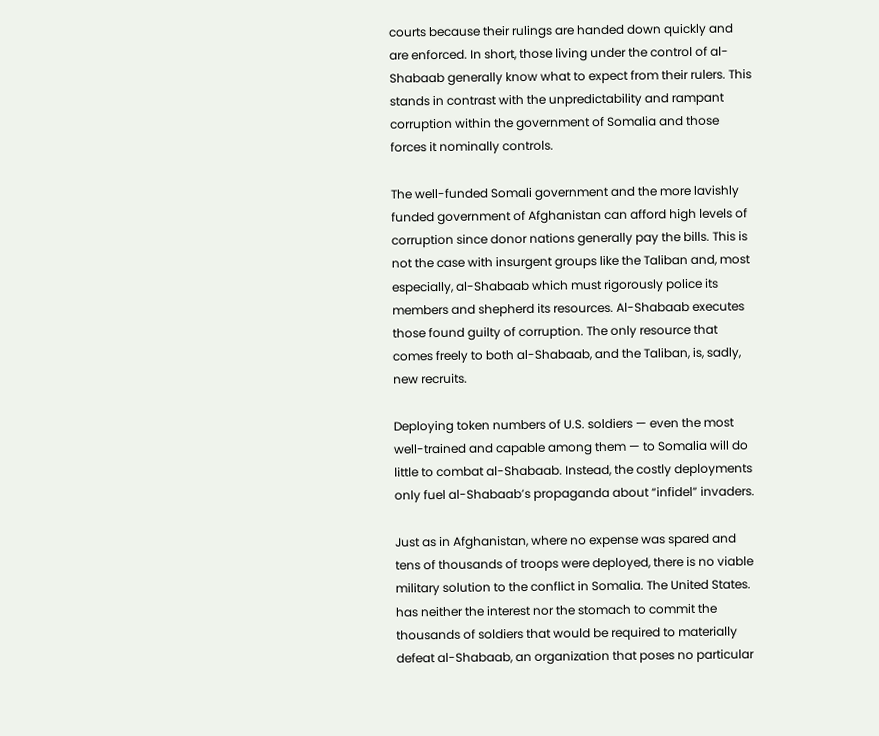courts because their rulings are handed down quickly and are enforced. In short, those living under the control of al-Shabaab generally know what to expect from their rulers. This stands in contrast with the unpredictability and rampant corruption within the government of Somalia and those forces it nominally controls.

The well-funded Somali government and the more lavishly funded government of Afghanistan can afford high levels of corruption since donor nations generally pay the bills. This is not the case with insurgent groups like the Taliban and, most especially, al-Shabaab which must rigorously police its members and shepherd its resources. Al-Shabaab executes those found guilty of corruption. The only resource that comes freely to both al-Shabaab, and the Taliban, is, sadly, new recruits.

Deploying token numbers of U.S. soldiers — even the most well-trained and capable among them — to Somalia will do little to combat al-Shabaab. Instead, the costly deployments only fuel al-Shabaab’s propaganda about “infidel” invaders.

Just as in Afghanistan, where no expense was spared and tens of thousands of troops were deployed, there is no viable military solution to the conflict in Somalia. The United States. has neither the interest nor the stomach to commit the thousands of soldiers that would be required to materially defeat al-Shabaab, an organization that poses no particular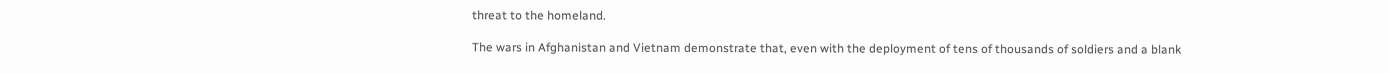threat to the homeland.

The wars in Afghanistan and Vietnam demonstrate that, even with the deployment of tens of thousands of soldiers and a blank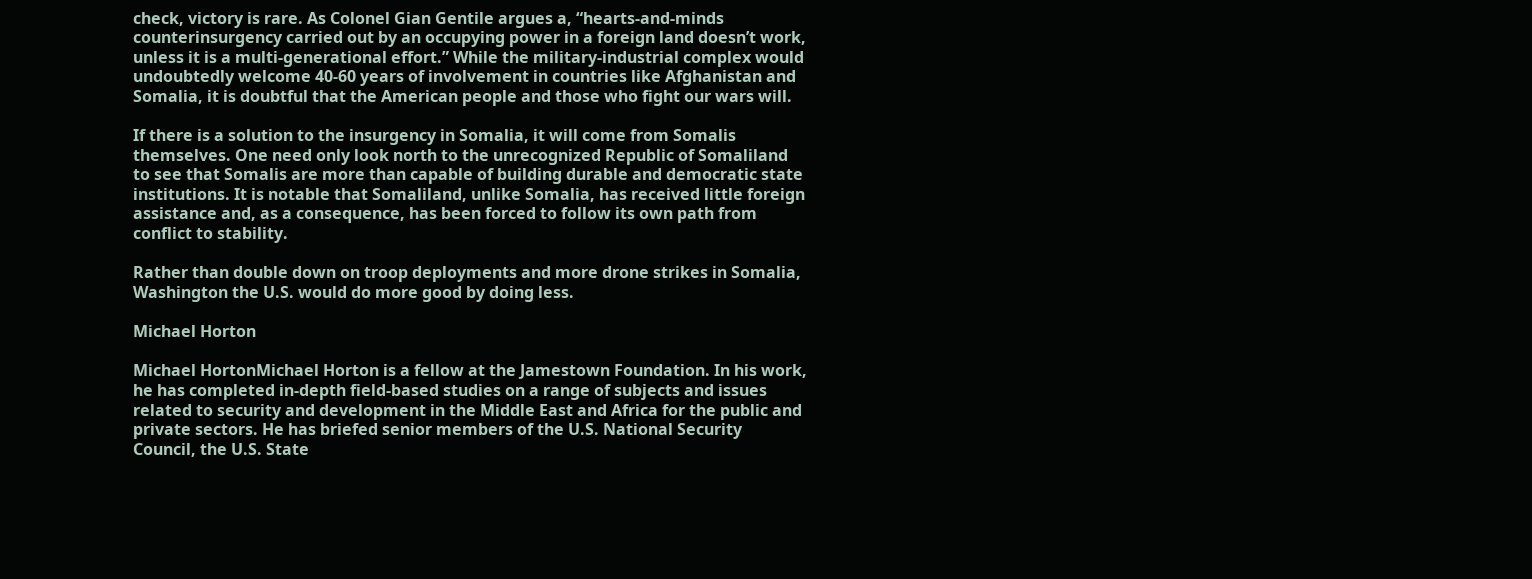check, victory is rare. As Colonel Gian Gentile argues a, “hearts-and-minds counterinsurgency carried out by an occupying power in a foreign land doesn’t work, unless it is a multi-generational effort.” While the military-industrial complex would undoubtedly welcome 40-60 years of involvement in countries like Afghanistan and Somalia, it is doubtful that the American people and those who fight our wars will.

If there is a solution to the insurgency in Somalia, it will come from Somalis themselves. One need only look north to the unrecognized Republic of Somaliland to see that Somalis are more than capable of building durable and democratic state institutions. It is notable that Somaliland, unlike Somalia, has received little foreign assistance and, as a consequence, has been forced to follow its own path from conflict to stability.

Rather than double down on troop deployments and more drone strikes in Somalia, Washington the U.S. would do more good by doing less.

Michael Horton

Michael HortonMichael Horton is a fellow at the Jamestown Foundation. In his work, he has completed in-depth field-based studies on a range of subjects and issues related to security and development in the Middle East and Africa for the public and private sectors. He has briefed senior members of the U.S. National Security Council, the U.S. State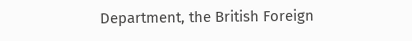Department, the British Foreign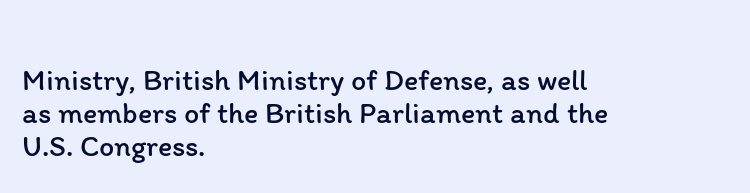Ministry, British Ministry of Defense, as well as members of the British Parliament and the U.S. Congress.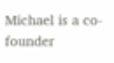Michael is a co-founder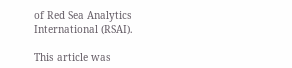of Red Sea Analytics International (RSAI).

This article was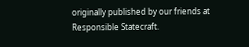originally published by our friends at Responsible Statecraft.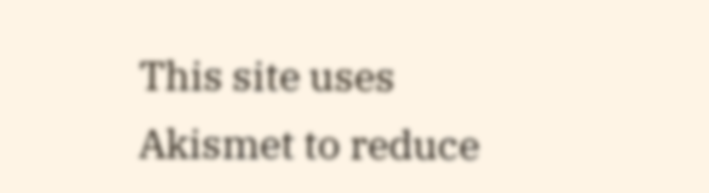This site uses Akismet to reduce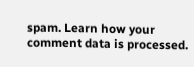spam. Learn how your comment data is processed.